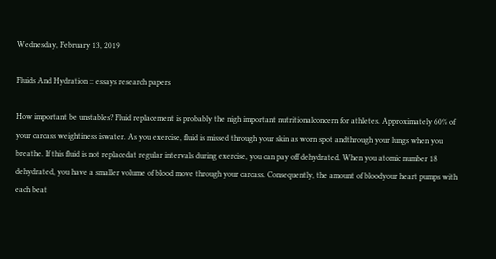Wednesday, February 13, 2019

Fluids And Hydration :: essays research papers

How important be unstables? Fluid replacement is probably the nigh important nutritionalconcern for athletes. Approximately 60% of your carcass weightiness iswater. As you exercise, fluid is missed through your skin as worn spot andthrough your lungs when you breathe. If this fluid is not replacedat regular intervals during exercise, you can pay off dehydrated. When you atomic number 18 dehydrated, you have a smaller volume of blood move through your carcass. Consequently, the amount of bloodyour heart pumps with each beat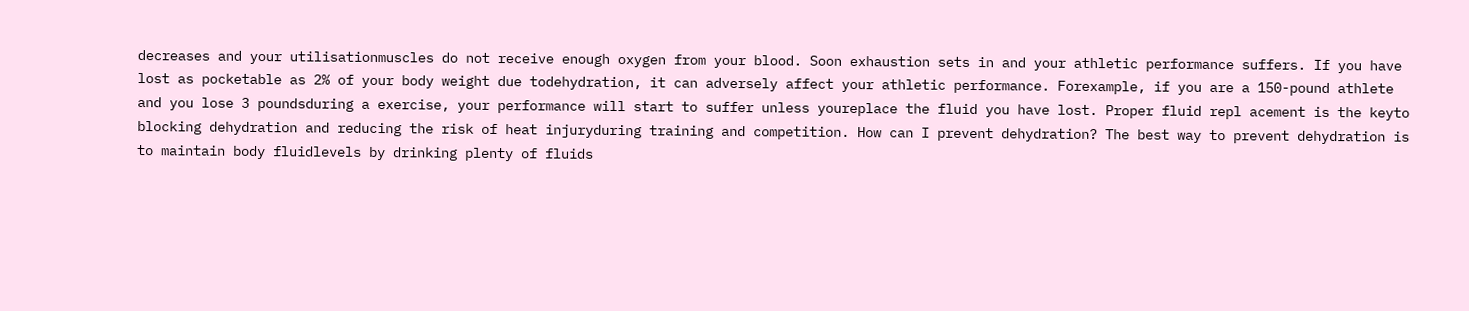decreases and your utilisationmuscles do not receive enough oxygen from your blood. Soon exhaustion sets in and your athletic performance suffers. If you have lost as pocketable as 2% of your body weight due todehydration, it can adversely affect your athletic performance. Forexample, if you are a 150-pound athlete and you lose 3 poundsduring a exercise, your performance will start to suffer unless youreplace the fluid you have lost. Proper fluid repl acement is the keyto blocking dehydration and reducing the risk of heat injuryduring training and competition. How can I prevent dehydration? The best way to prevent dehydration is to maintain body fluidlevels by drinking plenty of fluids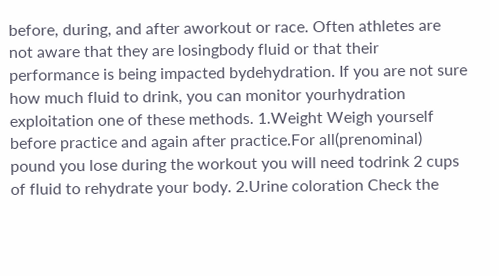before, during, and after aworkout or race. Often athletes are not aware that they are losingbody fluid or that their performance is being impacted bydehydration. If you are not sure how much fluid to drink, you can monitor yourhydration exploitation one of these methods. 1.Weight Weigh yourself before practice and again after practice.For all(prenominal) pound you lose during the workout you will need todrink 2 cups of fluid to rehydrate your body. 2.Urine coloration Check the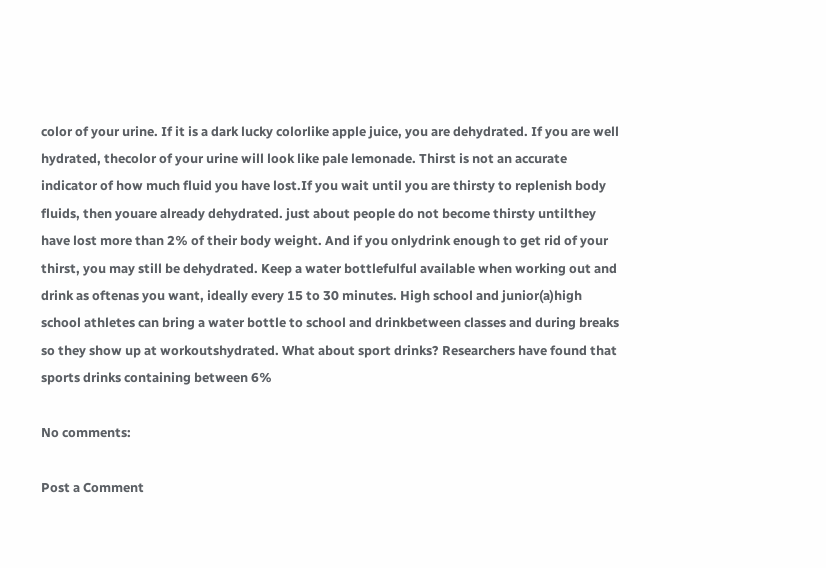color of your urine. If it is a dark lucky colorlike apple juice, you are dehydrated. If you are well hydrated, thecolor of your urine will look like pale lemonade. Thirst is not an accurate indicator of how much fluid you have lost.If you wait until you are thirsty to replenish body fluids, then youare already dehydrated. just about people do not become thirsty untilthey have lost more than 2% of their body weight. And if you onlydrink enough to get rid of your thirst, you may still be dehydrated. Keep a water bottlefulful available when working out and drink as oftenas you want, ideally every 15 to 30 minutes. High school and junior(a)high school athletes can bring a water bottle to school and drinkbetween classes and during breaks so they show up at workoutshydrated. What about sport drinks? Researchers have found that sports drinks containing between 6%

No comments:

Post a Comment